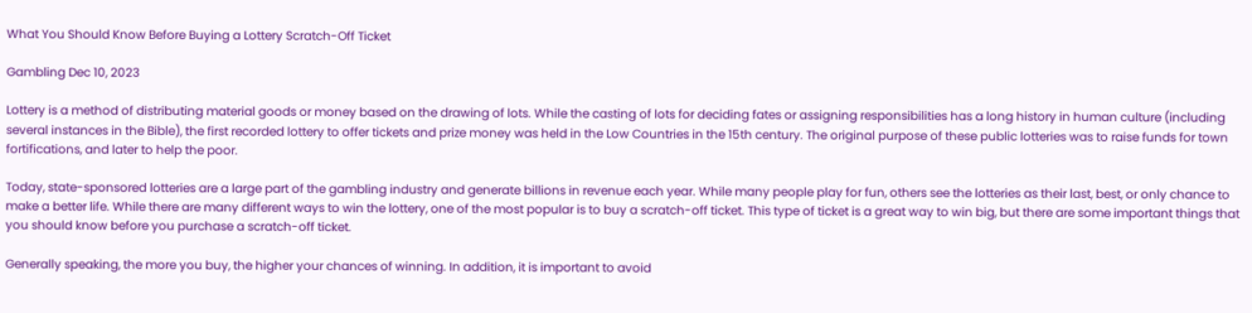What You Should Know Before Buying a Lottery Scratch-Off Ticket

Gambling Dec 10, 2023

Lottery is a method of distributing material goods or money based on the drawing of lots. While the casting of lots for deciding fates or assigning responsibilities has a long history in human culture (including several instances in the Bible), the first recorded lottery to offer tickets and prize money was held in the Low Countries in the 15th century. The original purpose of these public lotteries was to raise funds for town fortifications, and later to help the poor.

Today, state-sponsored lotteries are a large part of the gambling industry and generate billions in revenue each year. While many people play for fun, others see the lotteries as their last, best, or only chance to make a better life. While there are many different ways to win the lottery, one of the most popular is to buy a scratch-off ticket. This type of ticket is a great way to win big, but there are some important things that you should know before you purchase a scratch-off ticket.

Generally speaking, the more you buy, the higher your chances of winning. In addition, it is important to avoid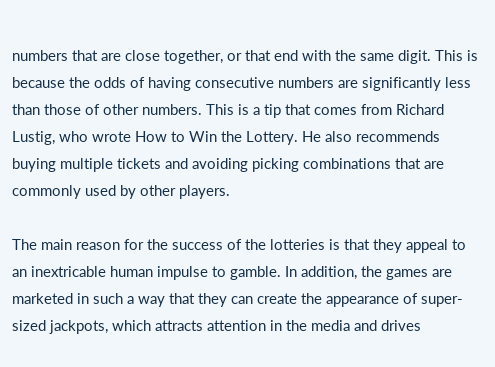numbers that are close together, or that end with the same digit. This is because the odds of having consecutive numbers are significantly less than those of other numbers. This is a tip that comes from Richard Lustig, who wrote How to Win the Lottery. He also recommends buying multiple tickets and avoiding picking combinations that are commonly used by other players.

The main reason for the success of the lotteries is that they appeal to an inextricable human impulse to gamble. In addition, the games are marketed in such a way that they can create the appearance of super-sized jackpots, which attracts attention in the media and drives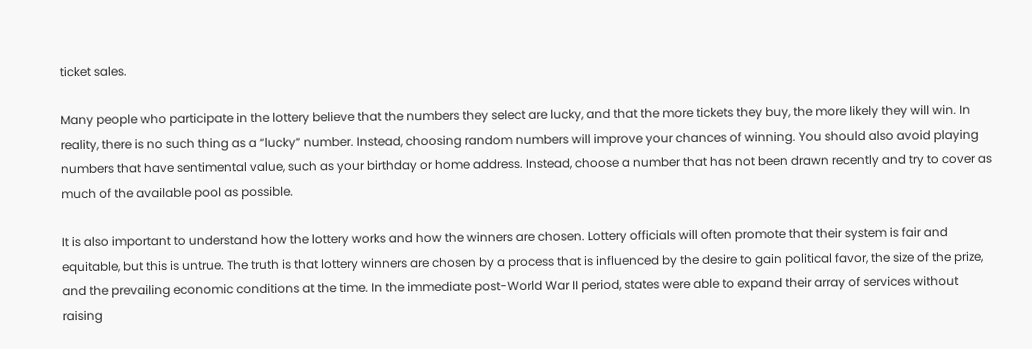ticket sales.

Many people who participate in the lottery believe that the numbers they select are lucky, and that the more tickets they buy, the more likely they will win. In reality, there is no such thing as a “lucky” number. Instead, choosing random numbers will improve your chances of winning. You should also avoid playing numbers that have sentimental value, such as your birthday or home address. Instead, choose a number that has not been drawn recently and try to cover as much of the available pool as possible.

It is also important to understand how the lottery works and how the winners are chosen. Lottery officials will often promote that their system is fair and equitable, but this is untrue. The truth is that lottery winners are chosen by a process that is influenced by the desire to gain political favor, the size of the prize, and the prevailing economic conditions at the time. In the immediate post-World War II period, states were able to expand their array of services without raising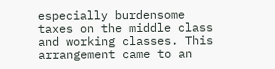especially burdensome taxes on the middle class and working classes. This arrangement came to an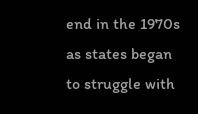end in the 1970s as states began to struggle with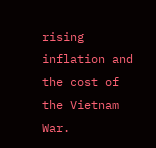rising inflation and the cost of the Vietnam War.